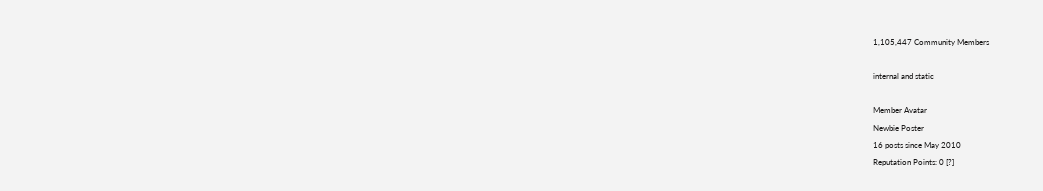1,105,447 Community Members

internal and static

Member Avatar
Newbie Poster
16 posts since May 2010
Reputation Points: 0 [?]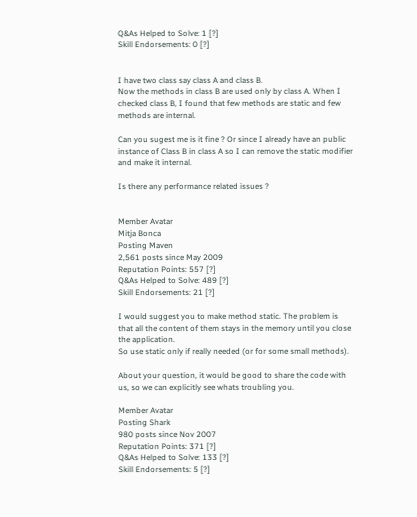Q&As Helped to Solve: 1 [?]
Skill Endorsements: 0 [?]


I have two class say class A and class B.
Now the methods in class B are used only by class A. When I checked class B, I found that few methods are static and few methods are internal.

Can you sugest me is it fine ? Or since I already have an public instance of Class B in class A so I can remove the static modifier and make it internal.

Is there any performance related issues ?


Member Avatar
Mitja Bonca
Posting Maven
2,561 posts since May 2009
Reputation Points: 557 [?]
Q&As Helped to Solve: 489 [?]
Skill Endorsements: 21 [?]

I would suggest you to make method static. The problem is that all the content of them stays in the memory until you close the application.
So use static only if really needed (or for some small methods).

About your question, it would be good to share the code with us, so we can explicitly see whats troubling you.

Member Avatar
Posting Shark
980 posts since Nov 2007
Reputation Points: 371 [?]
Q&As Helped to Solve: 133 [?]
Skill Endorsements: 5 [?]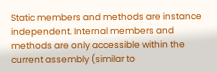Static members and methods are instance independent. Internal members and methods are only accessible within the current assembly (similar to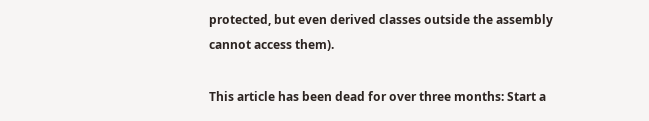protected, but even derived classes outside the assembly cannot access them).

This article has been dead for over three months: Start a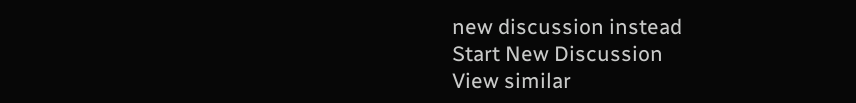new discussion instead
Start New Discussion
View similar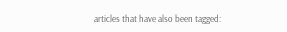articles that have also been tagged: